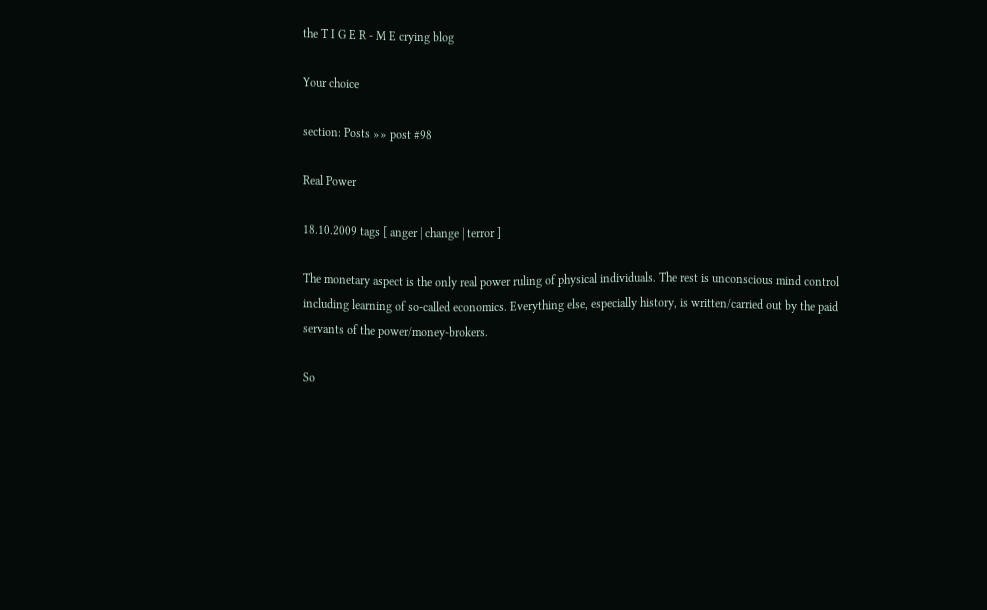the T I G E R - M E crying blog

Your choice

section: Posts »» post #98

Real Power

18.10.2009 tags [ anger | change | terror ]

The monetary aspect is the only real power ruling of physical individuals. The rest is unconscious mind control including learning of so-called economics. Everything else, especially history, is written/carried out by the paid servants of the power/money-brokers.

So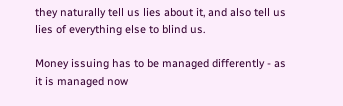they naturally tell us lies about it, and also tell us lies of everything else to blind us.

Money issuing has to be managed differently - as it is managed now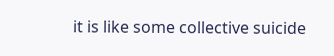it is like some collective suicide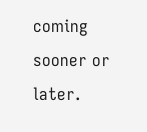coming sooner or later.